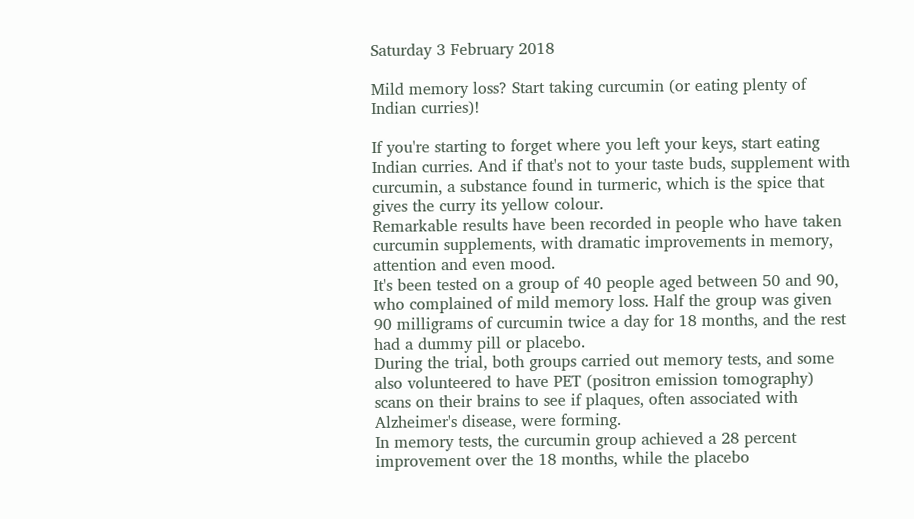Saturday 3 February 2018

Mild memory loss? Start taking curcumin (or eating plenty of Indian curries)!

If you're starting to forget where you left your keys, start eating Indian curries. And if that's not to your taste buds, supplement with curcumin, a substance found in turmeric, which is the spice that gives the curry its yellow colour.
Remarkable results have been recorded in people who have taken curcumin supplements, with dramatic improvements in memory, attention and even mood.
It's been tested on a group of 40 people aged between 50 and 90, who complained of mild memory loss. Half the group was given 90 milligrams of curcumin twice a day for 18 months, and the rest had a dummy pill or placebo.
During the trial, both groups carried out memory tests, and some also volunteered to have PET (positron emission tomography) scans on their brains to see if plaques, often associated with Alzheimer's disease, were forming.
In memory tests, the curcumin group achieved a 28 percent improvement over the 18 months, while the placebo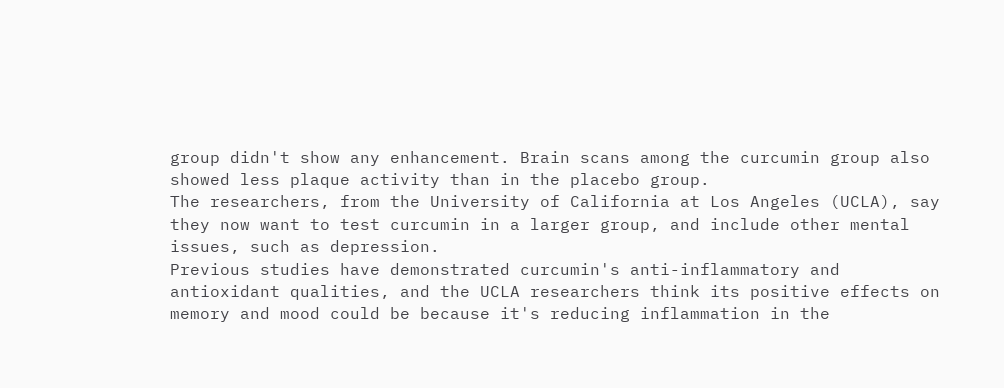group didn't show any enhancement. Brain scans among the curcumin group also showed less plaque activity than in the placebo group.
The researchers, from the University of California at Los Angeles (UCLA), say they now want to test curcumin in a larger group, and include other mental issues, such as depression.
Previous studies have demonstrated curcumin's anti-inflammatory and antioxidant qualities, and the UCLA researchers think its positive effects on memory and mood could be because it's reducing inflammation in the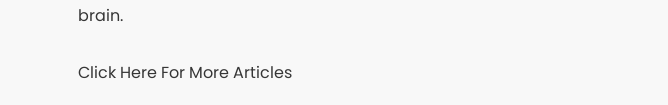brain.

Click Here For More Articles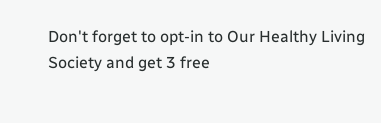Don't forget to opt-in to Our Healthy Living Society and get 3 free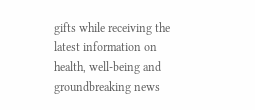gifts while receiving the latest information on health, well-being and groundbreaking news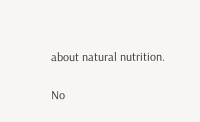about natural nutrition.

No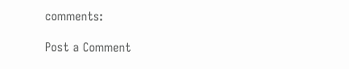comments:

Post a Comment